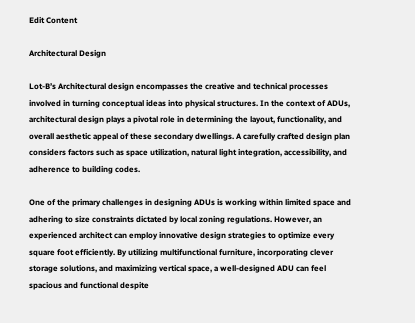Edit Content

Architectural Design

Lot-B’s Architectural design encompasses the creative and technical processes involved in turning conceptual ideas into physical structures. In the context of ADUs, architectural design plays a pivotal role in determining the layout, functionality, and overall aesthetic appeal of these secondary dwellings. A carefully crafted design plan considers factors such as space utilization, natural light integration, accessibility, and adherence to building codes.

One of the primary challenges in designing ADUs is working within limited space and adhering to size constraints dictated by local zoning regulations. However, an experienced architect can employ innovative design strategies to optimize every square foot efficiently. By utilizing multifunctional furniture, incorporating clever storage solutions, and maximizing vertical space, a well-designed ADU can feel spacious and functional despite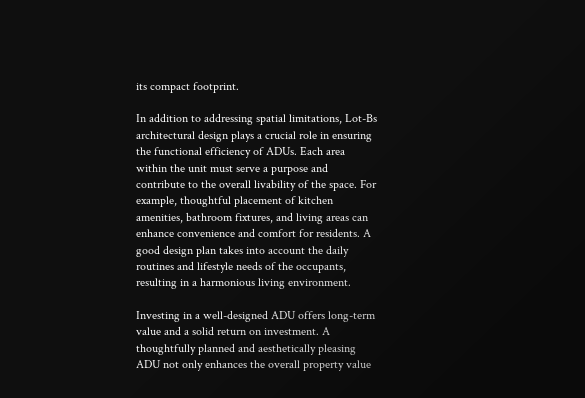its compact footprint.

In addition to addressing spatial limitations, Lot-Bs architectural design plays a crucial role in ensuring the functional efficiency of ADUs. Each area within the unit must serve a purpose and contribute to the overall livability of the space. For example, thoughtful placement of kitchen amenities, bathroom fixtures, and living areas can enhance convenience and comfort for residents. A good design plan takes into account the daily routines and lifestyle needs of the occupants, resulting in a harmonious living environment.

Investing in a well-designed ADU offers long-term value and a solid return on investment. A thoughtfully planned and aesthetically pleasing ADU not only enhances the overall property value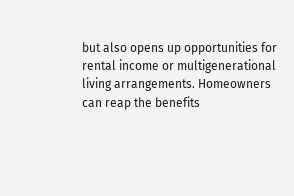but also opens up opportunities for rental income or multigenerational living arrangements. Homeowners can reap the benefits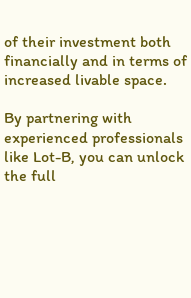of their investment both financially and in terms of increased livable space.

By partnering with experienced professionals like Lot-B, you can unlock the full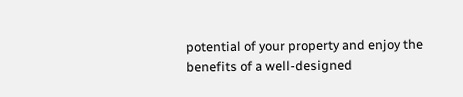potential of your property and enjoy the benefits of a well-designed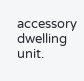accessory dwelling unit.